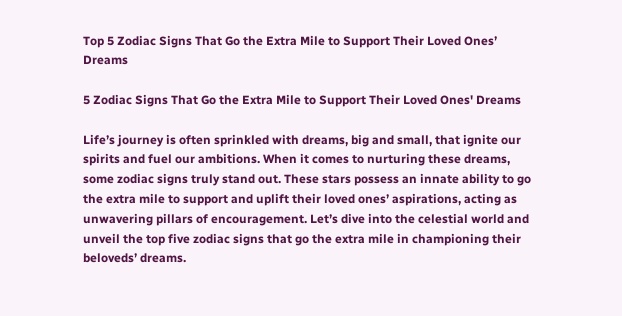Top 5 Zodiac Signs That Go the Extra Mile to Support Their Loved Ones’ Dreams

5 Zodiac Signs That Go the Extra Mile to Support Their Loved Ones' Dreams

Life’s journey is often sprinkled with dreams, big and small, that ignite our spirits and fuel our ambitions. When it comes to nurturing these dreams, some zodiac signs truly stand out. These stars possess an innate ability to go the extra mile to support and uplift their loved ones’ aspirations, acting as unwavering pillars of encouragement. Let’s dive into the celestial world and unveil the top five zodiac signs that go the extra mile in championing their beloveds’ dreams.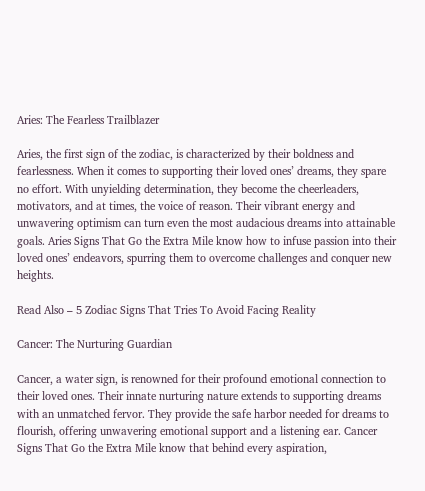Aries: The Fearless Trailblazer

Aries, the first sign of the zodiac, is characterized by their boldness and fearlessness. When it comes to supporting their loved ones’ dreams, they spare no effort. With unyielding determination, they become the cheerleaders, motivators, and at times, the voice of reason. Their vibrant energy and unwavering optimism can turn even the most audacious dreams into attainable goals. Aries Signs That Go the Extra Mile know how to infuse passion into their loved ones’ endeavors, spurring them to overcome challenges and conquer new heights.

Read Also – 5 Zodiac Signs That Tries To Avoid Facing Reality

Cancer: The Nurturing Guardian

Cancer, a water sign, is renowned for their profound emotional connection to their loved ones. Their innate nurturing nature extends to supporting dreams with an unmatched fervor. They provide the safe harbor needed for dreams to flourish, offering unwavering emotional support and a listening ear. Cancer Signs That Go the Extra Mile know that behind every aspiration,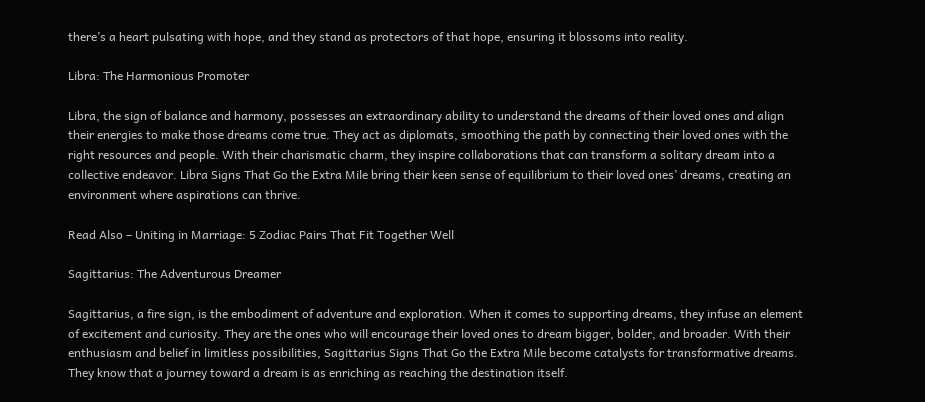there’s a heart pulsating with hope, and they stand as protectors of that hope, ensuring it blossoms into reality.

Libra: The Harmonious Promoter

Libra, the sign of balance and harmony, possesses an extraordinary ability to understand the dreams of their loved ones and align their energies to make those dreams come true. They act as diplomats, smoothing the path by connecting their loved ones with the right resources and people. With their charismatic charm, they inspire collaborations that can transform a solitary dream into a collective endeavor. Libra Signs That Go the Extra Mile bring their keen sense of equilibrium to their loved ones’ dreams, creating an environment where aspirations can thrive.

Read Also – Uniting in Marriage: 5 Zodiac Pairs That Fit Together Well

Sagittarius: The Adventurous Dreamer

Sagittarius, a fire sign, is the embodiment of adventure and exploration. When it comes to supporting dreams, they infuse an element of excitement and curiosity. They are the ones who will encourage their loved ones to dream bigger, bolder, and broader. With their enthusiasm and belief in limitless possibilities, Sagittarius Signs That Go the Extra Mile become catalysts for transformative dreams. They know that a journey toward a dream is as enriching as reaching the destination itself.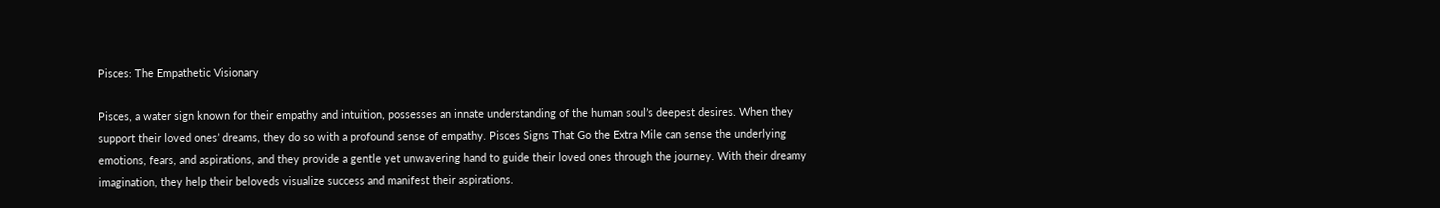Pisces: The Empathetic Visionary

Pisces, a water sign known for their empathy and intuition, possesses an innate understanding of the human soul’s deepest desires. When they support their loved ones’ dreams, they do so with a profound sense of empathy. Pisces Signs That Go the Extra Mile can sense the underlying emotions, fears, and aspirations, and they provide a gentle yet unwavering hand to guide their loved ones through the journey. With their dreamy imagination, they help their beloveds visualize success and manifest their aspirations.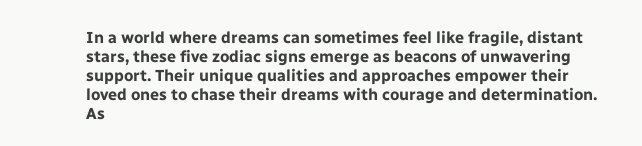In a world where dreams can sometimes feel like fragile, distant stars, these five zodiac signs emerge as beacons of unwavering support. Their unique qualities and approaches empower their loved ones to chase their dreams with courage and determination. As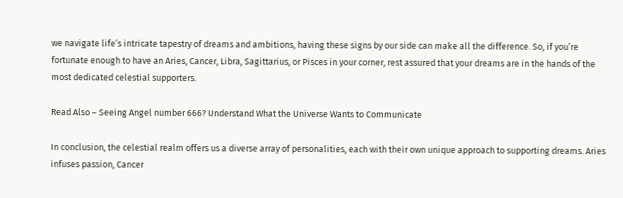we navigate life’s intricate tapestry of dreams and ambitions, having these signs by our side can make all the difference. So, if you’re fortunate enough to have an Aries, Cancer, Libra, Sagittarius, or Pisces in your corner, rest assured that your dreams are in the hands of the most dedicated celestial supporters.

Read Also – Seeing Angel number 666? Understand What the Universe Wants to Communicate

In conclusion, the celestial realm offers us a diverse array of personalities, each with their own unique approach to supporting dreams. Aries infuses passion, Cancer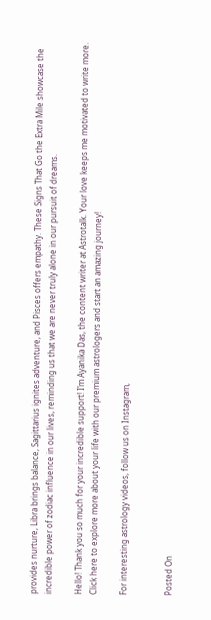provides nurture, Libra brings balance, Sagittarius ignites adventure, and Pisces offers empathy. These Signs That Go the Extra Mile showcase the incredible power of zodiac influence in our lives, reminding us that we are never truly alone in our pursuit of dreams.

Hello! Thank you so much for your incredible support! I’m Ayanika Das, the content writer at Astrotalk. Your love keeps me motivated to write more. Click here to explore more about your life with our premium astrologers and start an amazing journey!

For interesting astrology videos, follow us on Instagram,


Posted On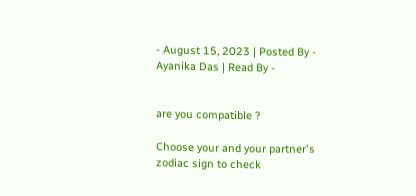- August 15, 2023 | Posted By - Ayanika Das | Read By -


are you compatible ?

Choose your and your partner's zodiac sign to check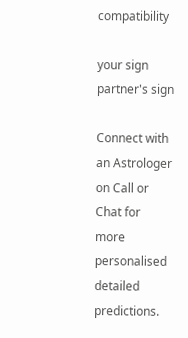compatibility

your sign
partner's sign

Connect with an Astrologer on Call or Chat for more personalised detailed predictions.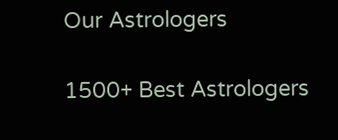Our Astrologers

1500+ Best Astrologers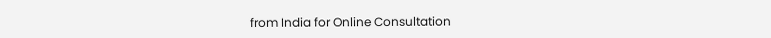from India for Online Consultation